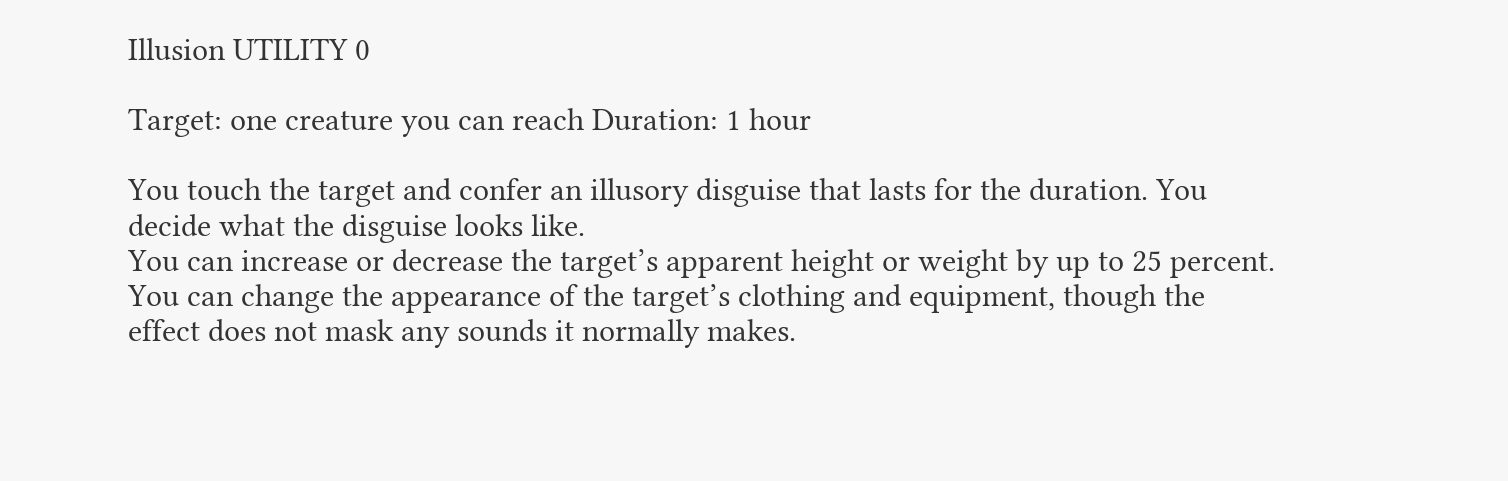Illusion UTILITY 0

Target: one creature you can reach Duration: 1 hour

You touch the target and confer an illusory disguise that lasts for the duration. You decide what the disguise looks like.
You can increase or decrease the target’s apparent height or weight by up to 25 percent. You can change the appearance of the target’s clothing and equipment, though the effect does not mask any sounds it normally makes.